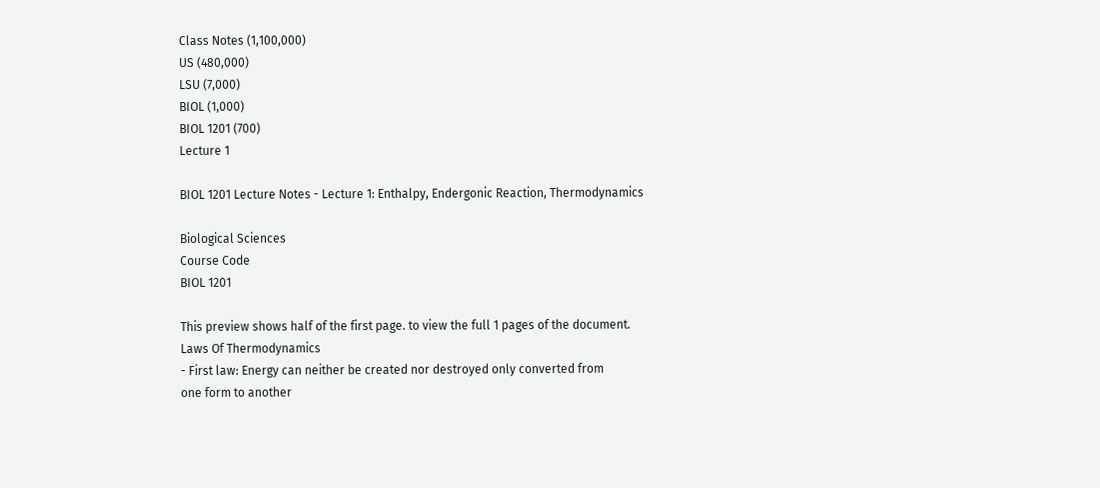Class Notes (1,100,000)
US (480,000)
LSU (7,000)
BIOL (1,000)
BIOL 1201 (700)
Lecture 1

BIOL 1201 Lecture Notes - Lecture 1: Enthalpy, Endergonic Reaction, Thermodynamics

Biological Sciences
Course Code
BIOL 1201

This preview shows half of the first page. to view the full 1 pages of the document.
Laws Of Thermodynamics
- First law: Energy can neither be created nor destroyed only converted from
one form to another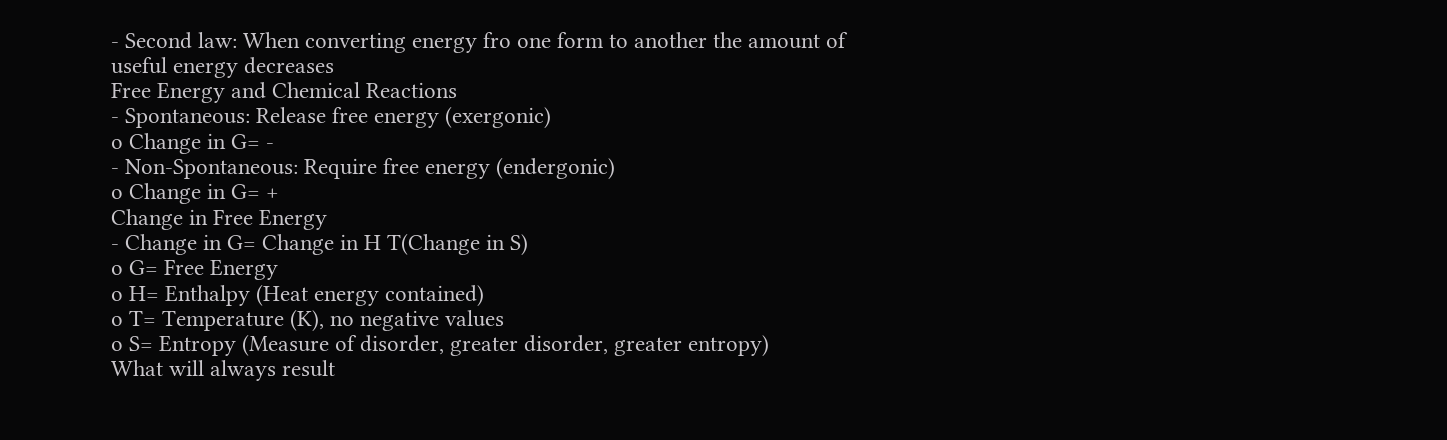- Second law: When converting energy fro one form to another the amount of
useful energy decreases
Free Energy and Chemical Reactions
- Spontaneous: Release free energy (exergonic)
o Change in G= -
- Non-Spontaneous: Require free energy (endergonic)
o Change in G= +
Change in Free Energy
- Change in G= Change in H T(Change in S)
o G= Free Energy
o H= Enthalpy (Heat energy contained)
o T= Temperature (K), no negative values
o S= Entropy (Measure of disorder, greater disorder, greater entropy)
What will always result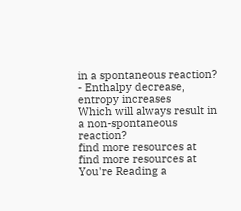in a spontaneous reaction?
- Enthalpy decrease, entropy increases
Which will always result in a non-spontaneous reaction?
find more resources at
find more resources at
You're Reading a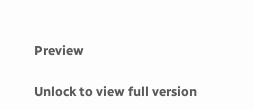Preview

Unlock to view full version